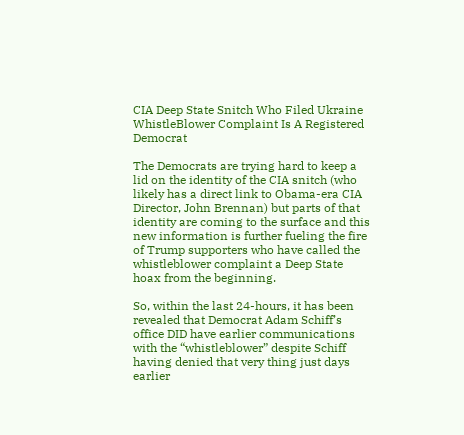CIA Deep State Snitch Who Filed Ukraine WhistleBlower Complaint Is A Registered Democrat

The Democrats are trying hard to keep a lid on the identity of the CIA snitch (who likely has a direct link to Obama-era CIA Director, John Brennan) but parts of that identity are coming to the surface and this new information is further fueling the fire of Trump supporters who have called the whistleblower complaint a Deep State hoax from the beginning.

So, within the last 24-hours, it has been revealed that Democrat Adam Schiff’s office DID have earlier communications with the “whistleblower” despite Schiff having denied that very thing just days earlier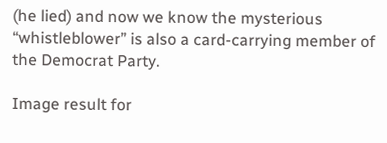(he lied) and now we know the mysterious “whistleblower” is also a card-carrying member of the Democrat Party.

Image result for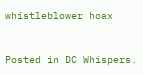whistleblower hoax



Posted in DC Whispers.